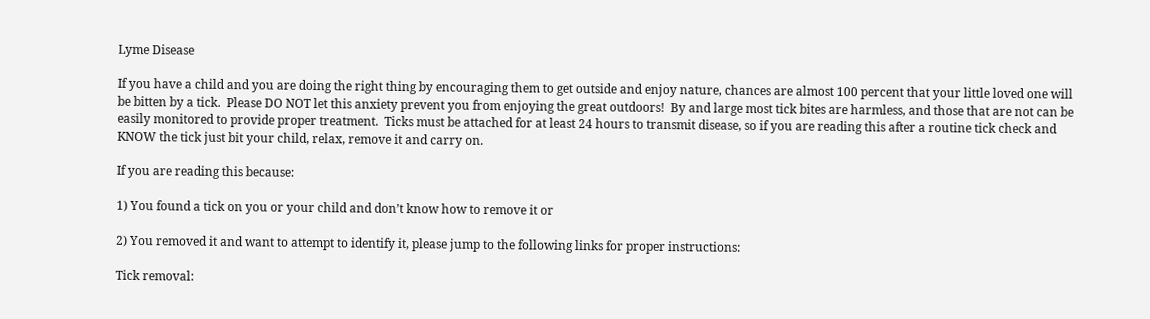Lyme Disease

If you have a child and you are doing the right thing by encouraging them to get outside and enjoy nature, chances are almost 100 percent that your little loved one will be bitten by a tick.  Please DO NOT let this anxiety prevent you from enjoying the great outdoors!  By and large most tick bites are harmless, and those that are not can be easily monitored to provide proper treatment.  Ticks must be attached for at least 24 hours to transmit disease, so if you are reading this after a routine tick check and KNOW the tick just bit your child, relax, remove it and carry on.

If you are reading this because:

1) You found a tick on you or your child and don’t know how to remove it or

2) You removed it and want to attempt to identify it, please jump to the following links for proper instructions:

Tick removal: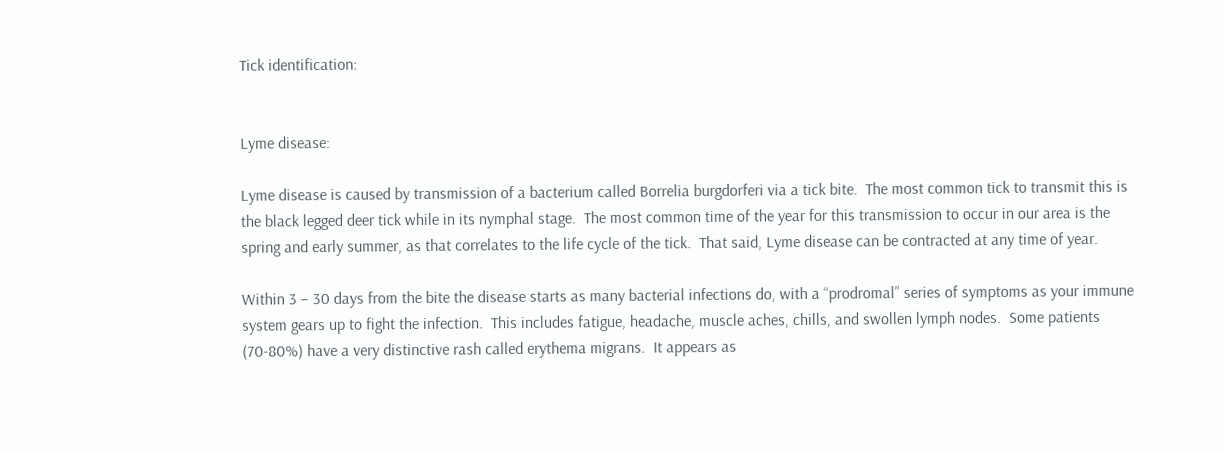Tick identification:


Lyme disease:

Lyme disease is caused by transmission of a bacterium called Borrelia burgdorferi via a tick bite.  The most common tick to transmit this is the black legged deer tick while in its nymphal stage.  The most common time of the year for this transmission to occur in our area is the spring and early summer, as that correlates to the life cycle of the tick.  That said, Lyme disease can be contracted at any time of year.

Within 3 – 30 days from the bite the disease starts as many bacterial infections do, with a “prodromal” series of symptoms as your immune system gears up to fight the infection.  This includes fatigue, headache, muscle aches, chills, and swollen lymph nodes.  Some patients (70-80%) have a very distinctive rash called erythema migrans.  It appears as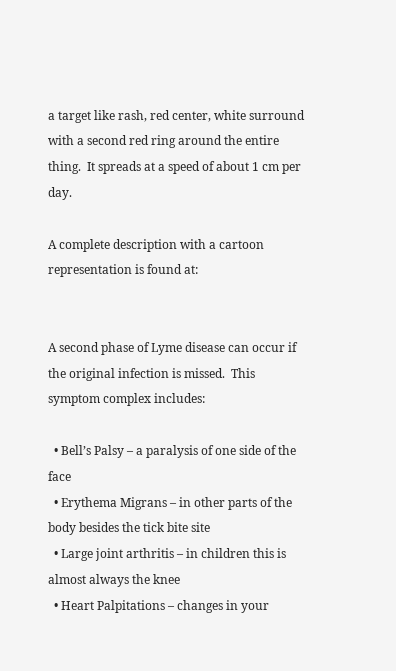a target like rash, red center, white surround with a second red ring around the entire thing.  It spreads at a speed of about 1 cm per day.

A complete description with a cartoon representation is found at:


A second phase of Lyme disease can occur if the original infection is missed.  This symptom complex includes:

  • Bell’s Palsy – a paralysis of one side of the face
  • Erythema Migrans – in other parts of the body besides the tick bite site
  • Large joint arthritis – in children this is almost always the knee
  • Heart Palpitations – changes in your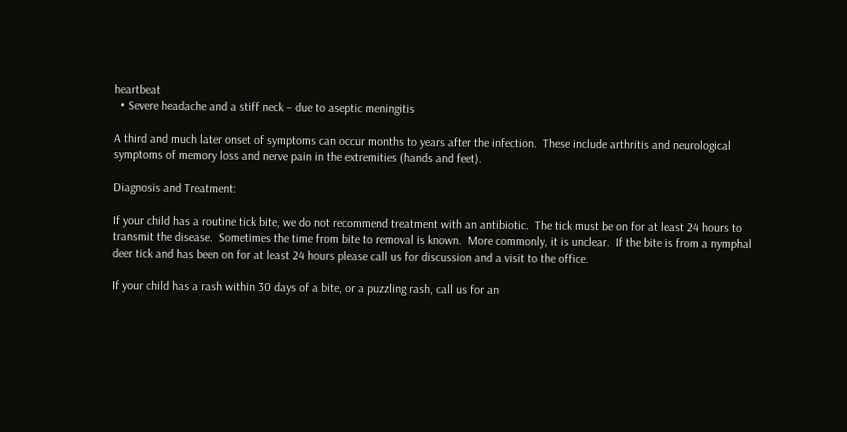heartbeat
  • Severe headache and a stiff neck – due to aseptic meningitis

A third and much later onset of symptoms can occur months to years after the infection.  These include arthritis and neurological symptoms of memory loss and nerve pain in the extremities (hands and feet).

Diagnosis and Treatment:

If your child has a routine tick bite, we do not recommend treatment with an antibiotic.  The tick must be on for at least 24 hours to transmit the disease.  Sometimes the time from bite to removal is known.  More commonly, it is unclear.  If the bite is from a nymphal deer tick and has been on for at least 24 hours please call us for discussion and a visit to the office.

If your child has a rash within 30 days of a bite, or a puzzling rash, call us for an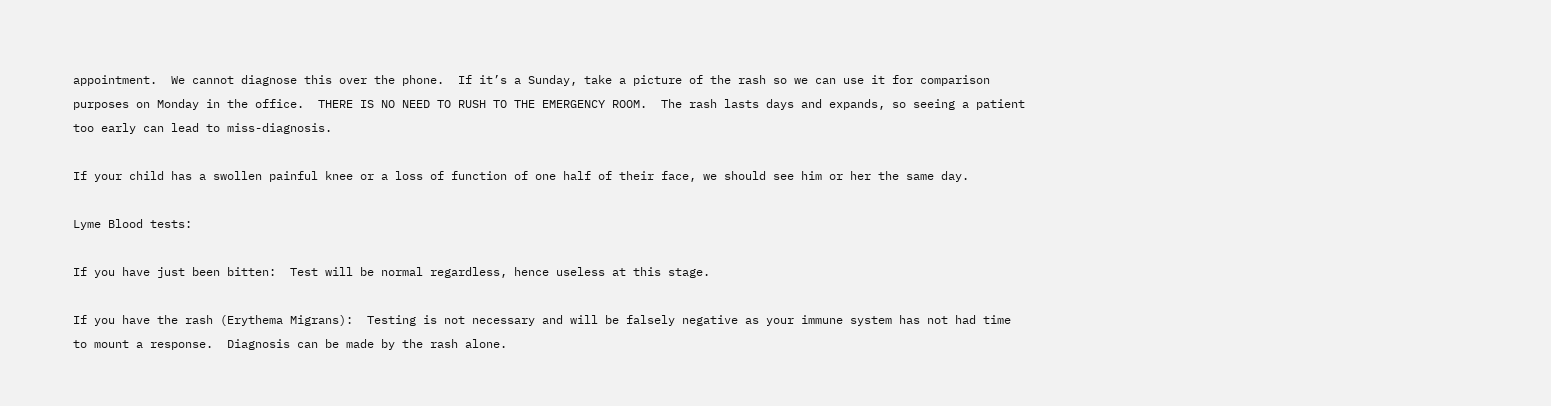appointment.  We cannot diagnose this over the phone.  If it’s a Sunday, take a picture of the rash so we can use it for comparison purposes on Monday in the office.  THERE IS NO NEED TO RUSH TO THE EMERGENCY ROOM.  The rash lasts days and expands, so seeing a patient too early can lead to miss-diagnosis.

If your child has a swollen painful knee or a loss of function of one half of their face, we should see him or her the same day.

Lyme Blood tests:

If you have just been bitten:  Test will be normal regardless, hence useless at this stage.

If you have the rash (Erythema Migrans):  Testing is not necessary and will be falsely negative as your immune system has not had time to mount a response.  Diagnosis can be made by the rash alone.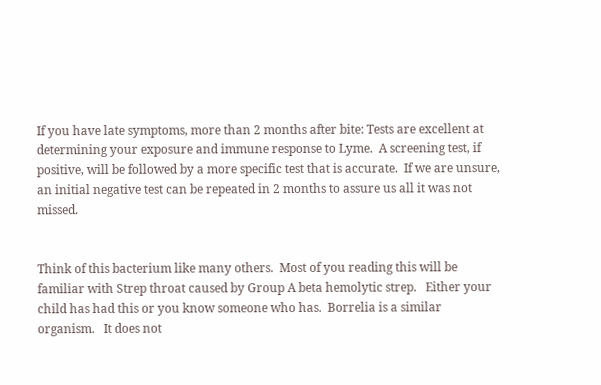If you have late symptoms, more than 2 months after bite: Tests are excellent at determining your exposure and immune response to Lyme.  A screening test, if positive, will be followed by a more specific test that is accurate.  If we are unsure, an initial negative test can be repeated in 2 months to assure us all it was not missed.


Think of this bacterium like many others.  Most of you reading this will be familiar with Strep throat caused by Group A beta hemolytic strep.   Either your child has had this or you know someone who has.  Borrelia is a similar organism.   It does not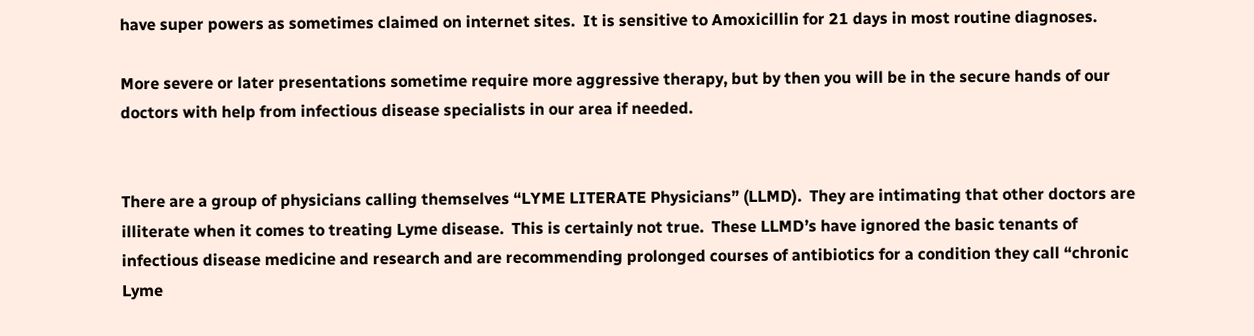have super powers as sometimes claimed on internet sites.  It is sensitive to Amoxicillin for 21 days in most routine diagnoses.

More severe or later presentations sometime require more aggressive therapy, but by then you will be in the secure hands of our doctors with help from infectious disease specialists in our area if needed.


There are a group of physicians calling themselves “LYME LITERATE Physicians” (LLMD).  They are intimating that other doctors are illiterate when it comes to treating Lyme disease.  This is certainly not true.  These LLMD’s have ignored the basic tenants of infectious disease medicine and research and are recommending prolonged courses of antibiotics for a condition they call “chronic Lyme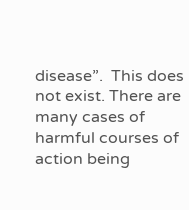disease”.  This does not exist. There are many cases of harmful courses of action being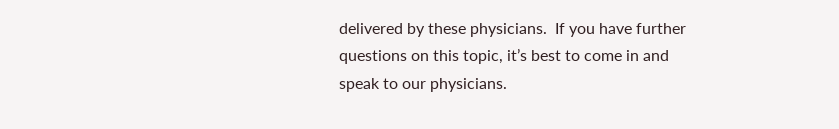delivered by these physicians.  If you have further questions on this topic, it’s best to come in and speak to our physicians.